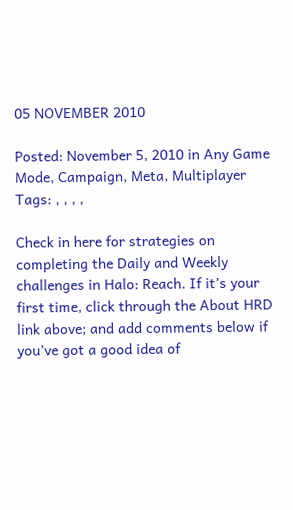05 NOVEMBER 2010

Posted: November 5, 2010 in Any Game Mode, Campaign, Meta, Multiplayer
Tags: , , , ,

Check in here for strategies on completing the Daily and Weekly challenges in Halo: Reach. If it’s your first time, click through the About HRD link above; and add comments below if you’ve got a good idea of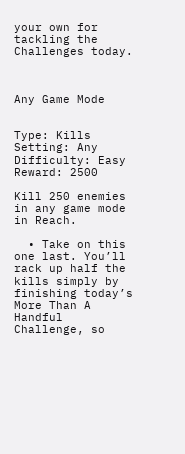your own for tackling the Challenges today.



Any Game Mode


Type: Kills
Setting: Any
Difficulty: Easy
Reward: 2500

Kill 250 enemies in any game mode in Reach.

  • Take on this one last. You’ll rack up half the kills simply by finishing today’s More Than A Handful Challenge, so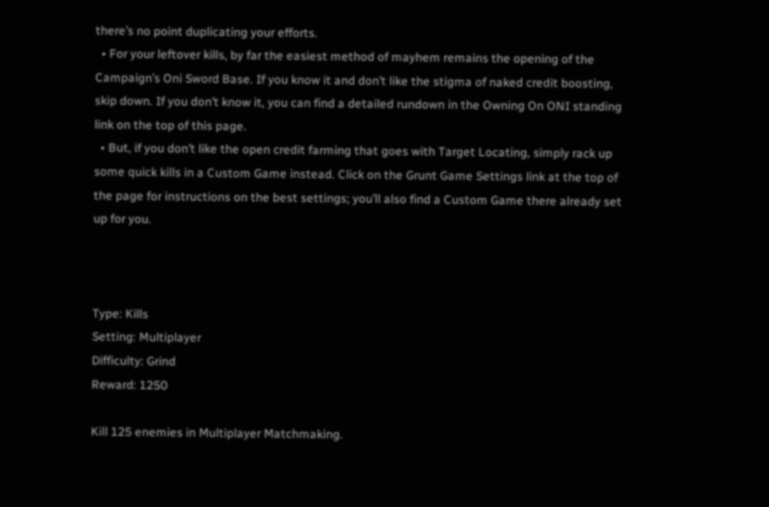there’s no point duplicating your efforts.
  • For your leftover kills, by far the easiest method of mayhem remains the opening of the Campaign’s Oni Sword Base. If you know it and don’t like the stigma of naked credit boosting, skip down. If you don’t know it, you can find a detailed rundown in the Owning On ONI standing link on the top of this page.
  • But, if you don’t like the open credit farming that goes with Target Locating, simply rack up some quick kills in a Custom Game instead. Click on the Grunt Game Settings link at the top of the page for instructions on the best settings; you’ll also find a Custom Game there already set up for you.



Type: Kills
Setting: Multiplayer
Difficulty: Grind
Reward: 1250

Kill 125 enemies in Multiplayer Matchmaking.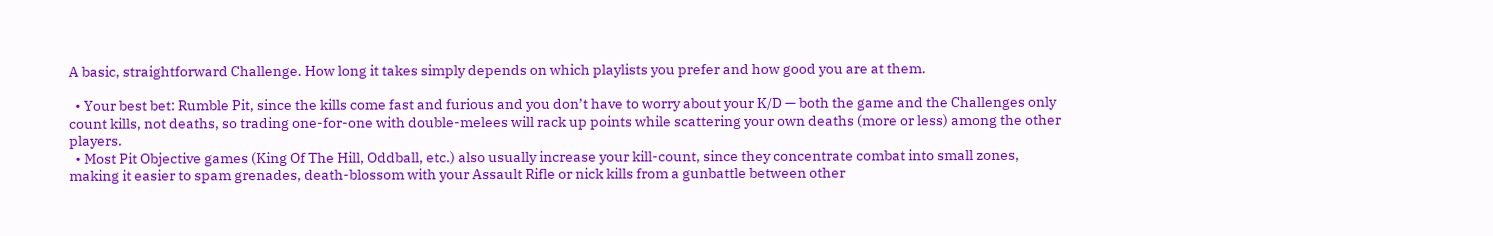A basic, straightforward Challenge. How long it takes simply depends on which playlists you prefer and how good you are at them.

  • Your best bet: Rumble Pit, since the kills come fast and furious and you don’t have to worry about your K/D — both the game and the Challenges only count kills, not deaths, so trading one-for-one with double-melees will rack up points while scattering your own deaths (more or less) among the other players.
  • Most Pit Objective games (King Of The Hill, Oddball, etc.) also usually increase your kill-count, since they concentrate combat into small zones, making it easier to spam grenades, death-blossom with your Assault Rifle or nick kills from a gunbattle between other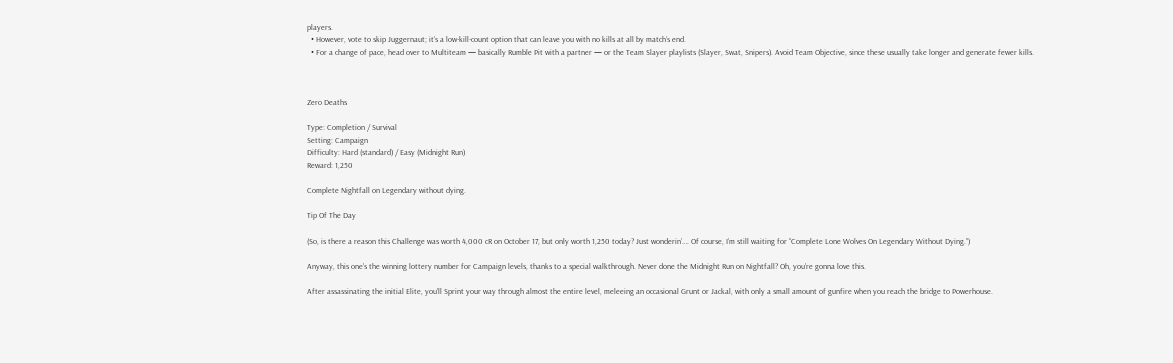players.
  • However, vote to skip Juggernaut; it’s a low-kill-count option that can leave you with no kills at all by match’s end.
  • For a change of pace, head over to Multiteam — basically Rumble Pit with a partner — or the Team Slayer playlists (Slayer, Swat, Snipers). Avoid Team Objective, since these usually take longer and generate fewer kills.



Zero Deaths

Type: Completion / Survival
Setting: Campaign
Difficulty: Hard (standard) / Easy (Midnight Run)
Reward: 1,250

Complete Nightfall on Legendary without dying.

Tip Of The Day

(So, is there a reason this Challenge was worth 4,000 cR on October 17, but only worth 1,250 today? Just wonderin’…. Of course, I’m still waiting for “Complete Lone Wolves On Legendary Without Dying.”)

Anyway, this one’s the winning lottery number for Campaign levels, thanks to a special walkthrough. Never done the Midnight Run on Nightfall? Oh, you’re gonna love this.

After assassinating the initial Elite, you’ll Sprint your way through almost the entire level, meleeing an occasional Grunt or Jackal, with only a small amount of gunfire when you reach the bridge to Powerhouse.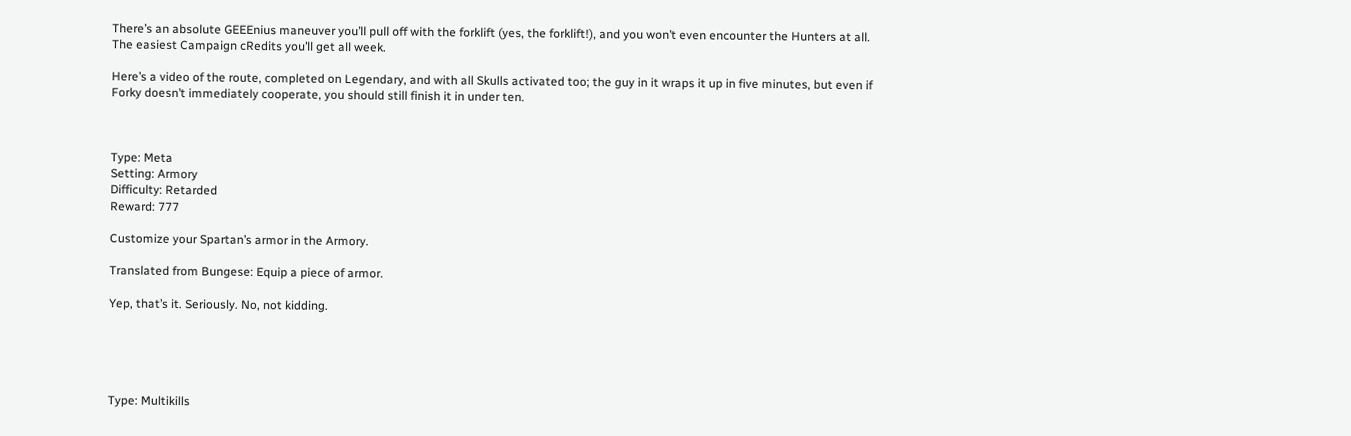There’s an absolute GEEEnius maneuver you’ll pull off with the forklift (yes, the forklift!), and you won’t even encounter the Hunters at all. The easiest Campaign cRedits you’ll get all week.

Here’s a video of the route, completed on Legendary, and with all Skulls activated too; the guy in it wraps it up in five minutes, but even if Forky doesn’t immediately cooperate, you should still finish it in under ten.



Type: Meta
Setting: Armory
Difficulty: Retarded
Reward: 777

Customize your Spartan’s armor in the Armory.

Translated from Bungese: Equip a piece of armor.

Yep, that’s it. Seriously. No, not kidding.





Type: Multikills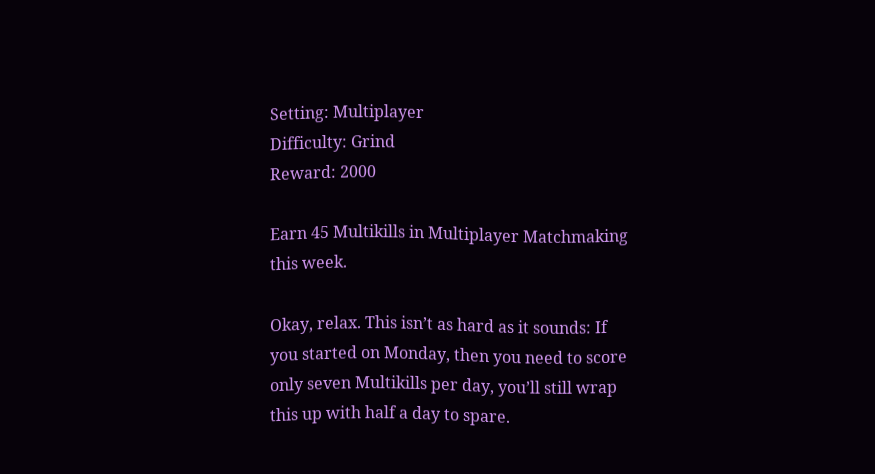Setting: Multiplayer
Difficulty: Grind
Reward: 2000

Earn 45 Multikills in Multiplayer Matchmaking this week.

Okay, relax. This isn’t as hard as it sounds: If you started on Monday, then you need to score only seven Multikills per day, you’ll still wrap this up with half a day to spare.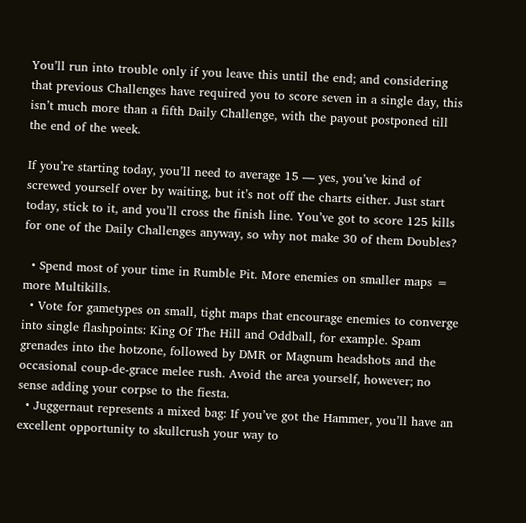You’ll run into trouble only if you leave this until the end; and considering that previous Challenges have required you to score seven in a single day, this isn’t much more than a fifth Daily Challenge, with the payout postponed till the end of the week.

If you’re starting today, you’ll need to average 15 — yes, you’ve kind of screwed yourself over by waiting, but it’s not off the charts either. Just start today, stick to it, and you’ll cross the finish line. You’ve got to score 125 kills for one of the Daily Challenges anyway, so why not make 30 of them Doubles?

  • Spend most of your time in Rumble Pit. More enemies on smaller maps = more Multikills.
  • Vote for gametypes on small, tight maps that encourage enemies to converge into single flashpoints: King Of The Hill and Oddball, for example. Spam grenades into the hotzone, followed by DMR or Magnum headshots and the occasional coup-de-grace melee rush. Avoid the area yourself, however; no sense adding your corpse to the fiesta.
  • Juggernaut represents a mixed bag: If you’ve got the Hammer, you’ll have an excellent opportunity to skullcrush your way to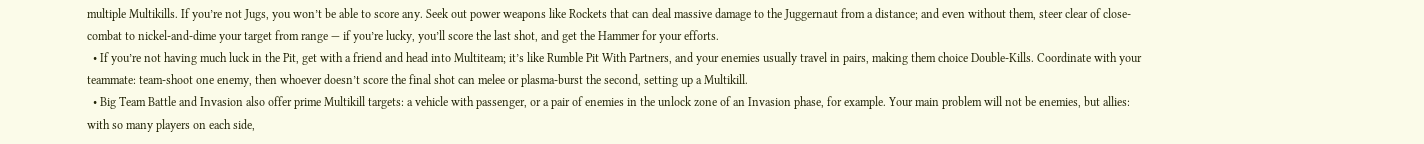multiple Multikills. If you’re not Jugs, you won’t be able to score any. Seek out power weapons like Rockets that can deal massive damage to the Juggernaut from a distance; and even without them, steer clear of close-combat to nickel-and-dime your target from range — if you’re lucky, you’ll score the last shot, and get the Hammer for your efforts.
  • If you’re not having much luck in the Pit, get with a friend and head into Multiteam; it’s like Rumble Pit With Partners, and your enemies usually travel in pairs, making them choice Double-Kills. Coordinate with your teammate: team-shoot one enemy, then whoever doesn’t score the final shot can melee or plasma-burst the second, setting up a Multikill.
  • Big Team Battle and Invasion also offer prime Multikill targets: a vehicle with passenger, or a pair of enemies in the unlock zone of an Invasion phase, for example. Your main problem will not be enemies, but allies: with so many players on each side,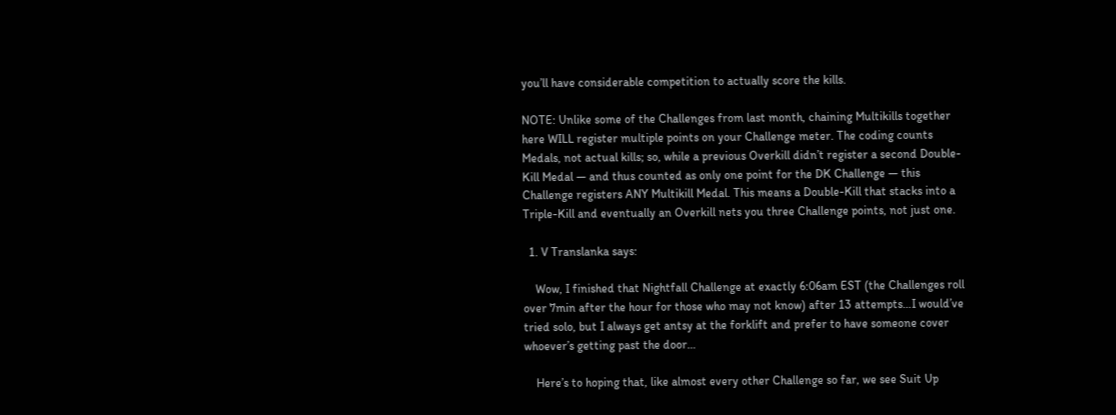you’ll have considerable competition to actually score the kills.

NOTE: Unlike some of the Challenges from last month, chaining Multikills together here WILL register multiple points on your Challenge meter. The coding counts Medals, not actual kills; so, while a previous Overkill didn’t register a second Double-Kill Medal — and thus counted as only one point for the DK Challenge — this Challenge registers ANY Multikill Medal. This means a Double-Kill that stacks into a Triple-Kill and eventually an Overkill nets you three Challenge points, not just one.

  1. V Translanka says:

    Wow, I finished that Nightfall Challenge at exactly 6:06am EST (the Challenges roll over 7min after the hour for those who may not know) after 13 attempts…I would’ve tried solo, but I always get antsy at the forklift and prefer to have someone cover whoever’s getting past the door…

    Here’s to hoping that, like almost every other Challenge so far, we see Suit Up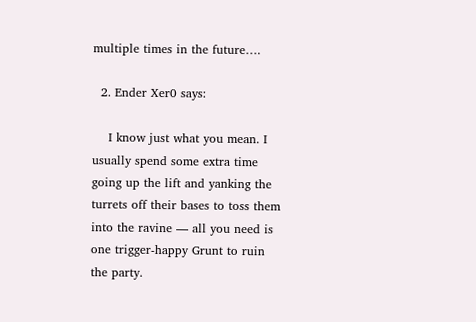multiple times in the future….

  2. Ender Xer0 says:

    I know just what you mean. I usually spend some extra time going up the lift and yanking the turrets off their bases to toss them into the ravine — all you need is one trigger-happy Grunt to ruin the party.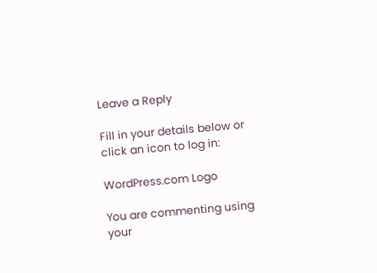Leave a Reply

Fill in your details below or click an icon to log in:

WordPress.com Logo

You are commenting using your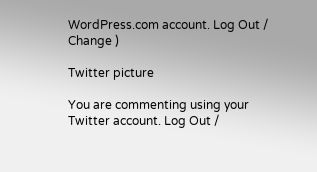WordPress.com account. Log Out / Change )

Twitter picture

You are commenting using your Twitter account. Log Out /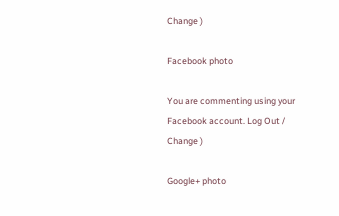Change )

Facebook photo

You are commenting using your Facebook account. Log Out / Change )

Google+ photo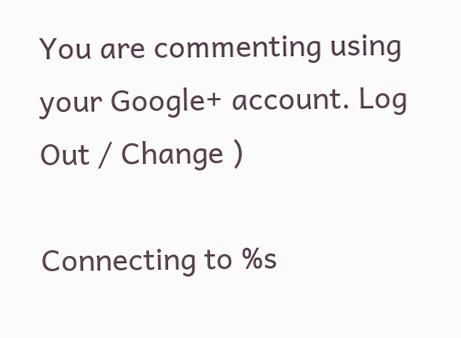You are commenting using your Google+ account. Log Out / Change )

Connecting to %s